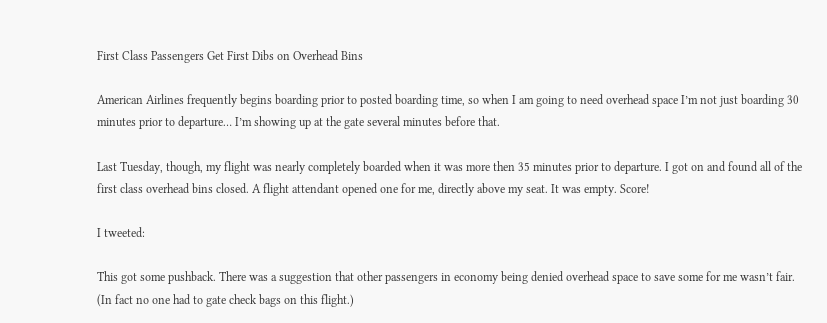First Class Passengers Get First Dibs on Overhead Bins

American Airlines frequently begins boarding prior to posted boarding time, so when I am going to need overhead space I’m not just boarding 30 minutes prior to departure… I’m showing up at the gate several minutes before that.

Last Tuesday, though, my flight was nearly completely boarded when it was more then 35 minutes prior to departure. I got on and found all of the first class overhead bins closed. A flight attendant opened one for me, directly above my seat. It was empty. Score!

I tweeted:

This got some pushback. There was a suggestion that other passengers in economy being denied overhead space to save some for me wasn’t fair. (In fact no one had to gate check bags on this flight.)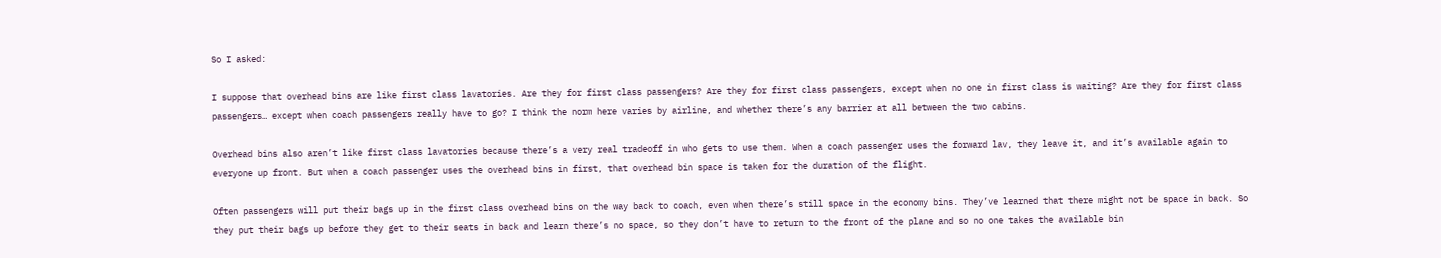So I asked:

I suppose that overhead bins are like first class lavatories. Are they for first class passengers? Are they for first class passengers, except when no one in first class is waiting? Are they for first class passengers… except when coach passengers really have to go? I think the norm here varies by airline, and whether there’s any barrier at all between the two cabins.

Overhead bins also aren’t like first class lavatories because there’s a very real tradeoff in who gets to use them. When a coach passenger uses the forward lav, they leave it, and it’s available again to everyone up front. But when a coach passenger uses the overhead bins in first, that overhead bin space is taken for the duration of the flight.

Often passengers will put their bags up in the first class overhead bins on the way back to coach, even when there’s still space in the economy bins. They’ve learned that there might not be space in back. So they put their bags up before they get to their seats in back and learn there’s no space, so they don’t have to return to the front of the plane and so no one takes the available bin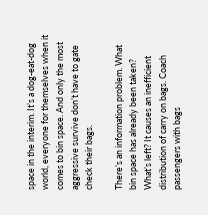space in the interim. It’s a dog-eat-dog world, everyone for themselves when it comes to bin space. And only the most aggressive survive don’t have to gate check their bags.

There’s an information problem. What bin space has already been taken? What’s left? It causes an inefficient distribution of carry on bags. Coach passengers with bags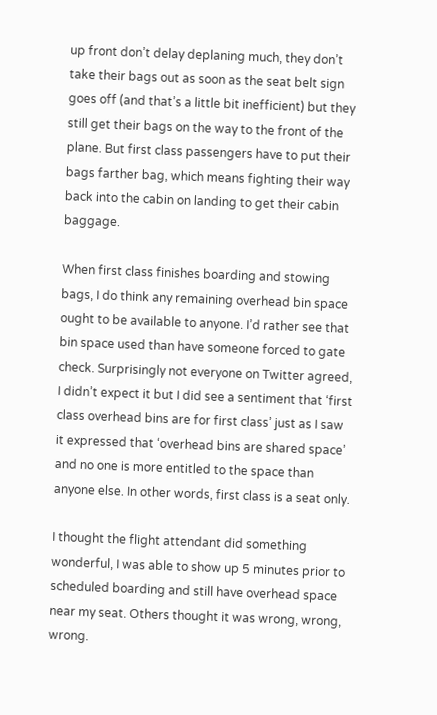up front don’t delay deplaning much, they don’t take their bags out as soon as the seat belt sign goes off (and that’s a little bit inefficient) but they still get their bags on the way to the front of the plane. But first class passengers have to put their bags farther bag, which means fighting their way back into the cabin on landing to get their cabin baggage.

When first class finishes boarding and stowing bags, I do think any remaining overhead bin space ought to be available to anyone. I’d rather see that bin space used than have someone forced to gate check. Surprisingly not everyone on Twitter agreed, I didn’t expect it but I did see a sentiment that ‘first class overhead bins are for first class’ just as I saw it expressed that ‘overhead bins are shared space’ and no one is more entitled to the space than anyone else. In other words, first class is a seat only.

I thought the flight attendant did something wonderful, I was able to show up 5 minutes prior to scheduled boarding and still have overhead space near my seat. Others thought it was wrong, wrong, wrong.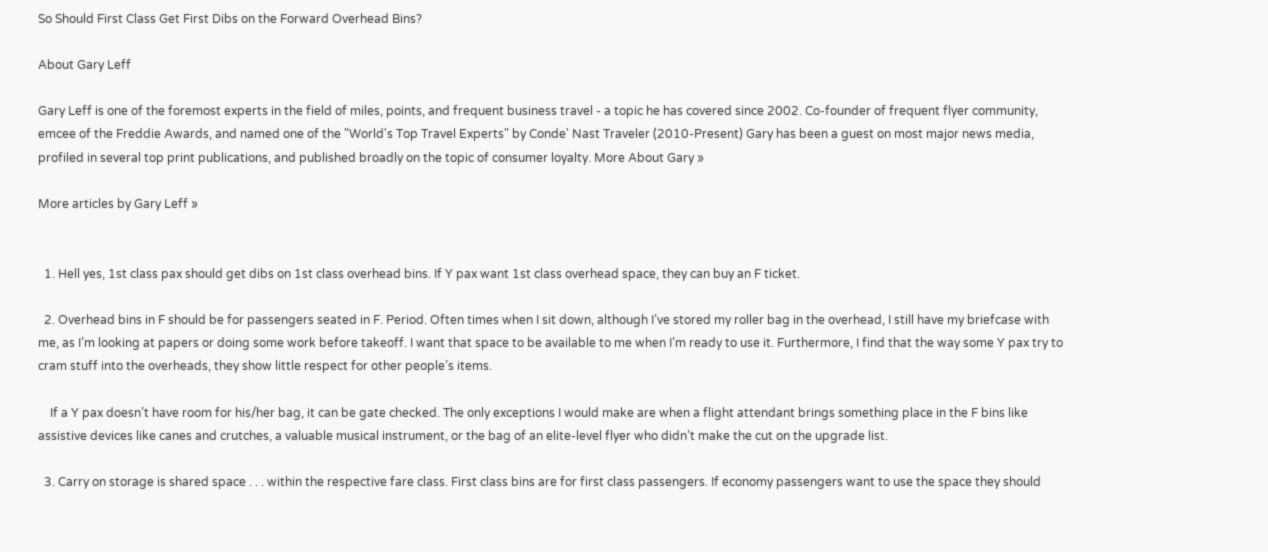So Should First Class Get First Dibs on the Forward Overhead Bins?

About Gary Leff

Gary Leff is one of the foremost experts in the field of miles, points, and frequent business travel - a topic he has covered since 2002. Co-founder of frequent flyer community, emcee of the Freddie Awards, and named one of the "World's Top Travel Experts" by Conde' Nast Traveler (2010-Present) Gary has been a guest on most major news media, profiled in several top print publications, and published broadly on the topic of consumer loyalty. More About Gary »

More articles by Gary Leff »


  1. Hell yes, 1st class pax should get dibs on 1st class overhead bins. If Y pax want 1st class overhead space, they can buy an F ticket.

  2. Overhead bins in F should be for passengers seated in F. Period. Often times when I sit down, although I’ve stored my roller bag in the overhead, I still have my briefcase with me, as I’m looking at papers or doing some work before takeoff. I want that space to be available to me when I’m ready to use it. Furthermore, I find that the way some Y pax try to cram stuff into the overheads, they show little respect for other people’s items.

    If a Y pax doesn’t have room for his/her bag, it can be gate checked. The only exceptions I would make are when a flight attendant brings something place in the F bins like assistive devices like canes and crutches, a valuable musical instrument, or the bag of an elite-level flyer who didn’t make the cut on the upgrade list.

  3. Carry on storage is shared space . . . within the respective fare class. First class bins are for first class passengers. If economy passengers want to use the space they should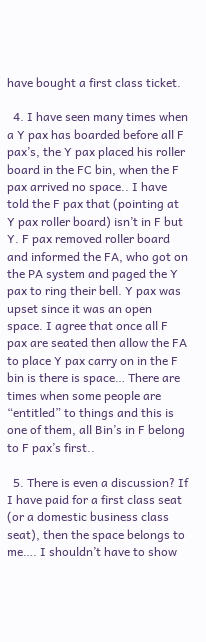have bought a first class ticket.

  4. I have seen many times when a Y pax has boarded before all F pax’s, the Y pax placed his roller board in the FC bin, when the F pax arrived no space.. I have told the F pax that (pointing at Y pax roller board) isn’t in F but Y. F pax removed roller board and informed the FA, who got on the PA system and paged the Y pax to ring their bell. Y pax was upset since it was an open space. I agree that once all F pax are seated then allow the FA to place Y pax carry on in the F bin is there is space… There are times when some people are “entitled” to things and this is one of them, all Bin’s in F belong to F pax’s first..

  5. There is even a discussion? If I have paid for a first class seat (or a domestic business class seat), then the space belongs to me…. I shouldn’t have to show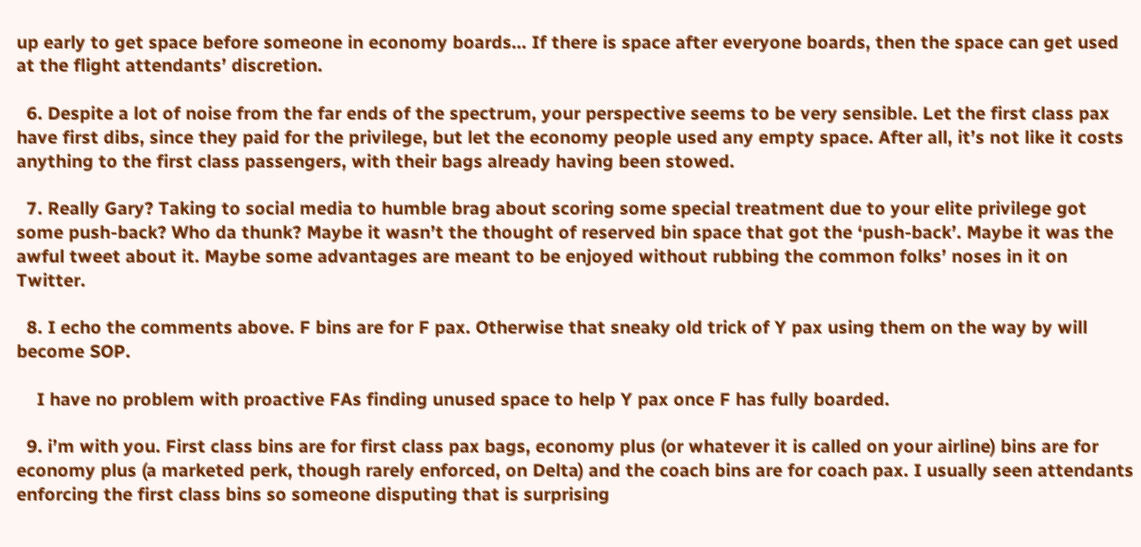up early to get space before someone in economy boards… If there is space after everyone boards, then the space can get used at the flight attendants’ discretion.

  6. Despite a lot of noise from the far ends of the spectrum, your perspective seems to be very sensible. Let the first class pax have first dibs, since they paid for the privilege, but let the economy people used any empty space. After all, it’s not like it costs anything to the first class passengers, with their bags already having been stowed.

  7. Really Gary? Taking to social media to humble brag about scoring some special treatment due to your elite privilege got some push-back? Who da thunk? Maybe it wasn’t the thought of reserved bin space that got the ‘push-back’. Maybe it was the awful tweet about it. Maybe some advantages are meant to be enjoyed without rubbing the common folks’ noses in it on Twitter.

  8. I echo the comments above. F bins are for F pax. Otherwise that sneaky old trick of Y pax using them on the way by will become SOP.

    I have no problem with proactive FAs finding unused space to help Y pax once F has fully boarded.

  9. i’m with you. First class bins are for first class pax bags, economy plus (or whatever it is called on your airline) bins are for economy plus (a marketed perk, though rarely enforced, on Delta) and the coach bins are for coach pax. I usually seen attendants enforcing the first class bins so someone disputing that is surprising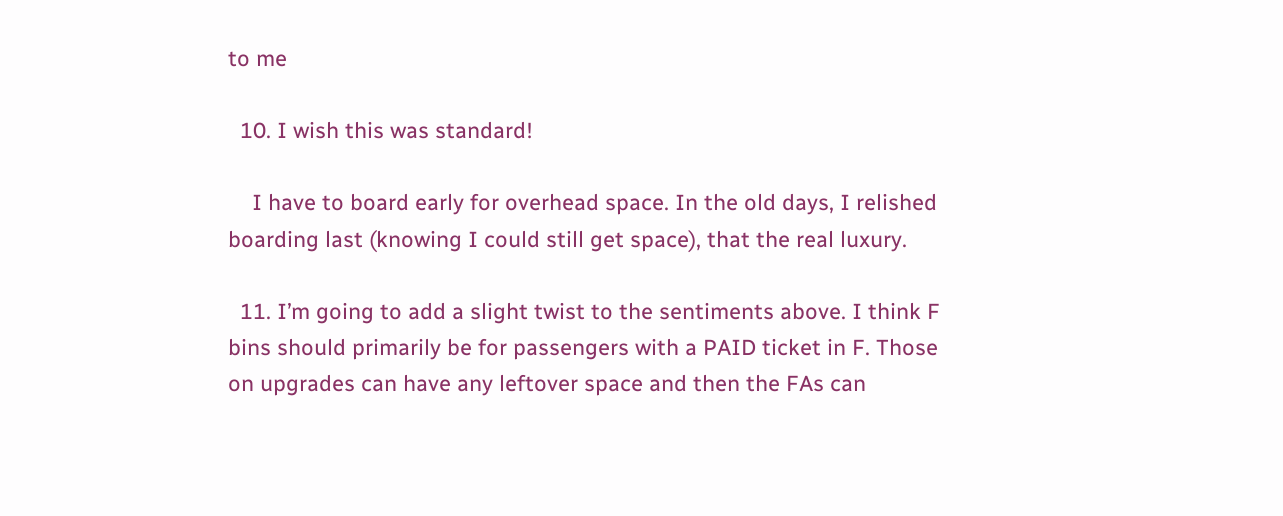to me

  10. I wish this was standard!

    I have to board early for overhead space. In the old days, I relished boarding last (knowing I could still get space), that the real luxury.

  11. I’m going to add a slight twist to the sentiments above. I think F bins should primarily be for passengers with a PAID ticket in F. Those on upgrades can have any leftover space and then the FAs can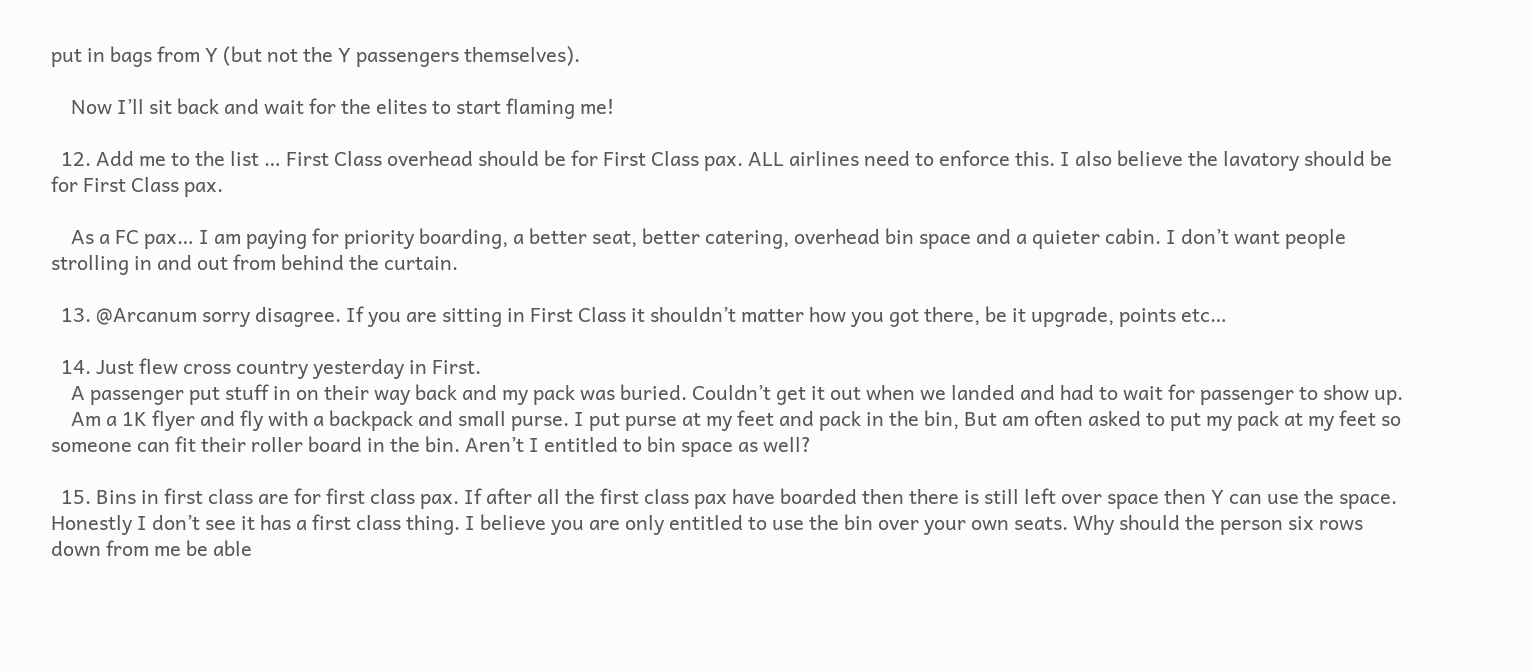put in bags from Y (but not the Y passengers themselves).

    Now I’ll sit back and wait for the elites to start flaming me!

  12. Add me to the list … First Class overhead should be for First Class pax. ALL airlines need to enforce this. I also believe the lavatory should be for First Class pax.

    As a FC pax… I am paying for priority boarding, a better seat, better catering, overhead bin space and a quieter cabin. I don’t want people strolling in and out from behind the curtain.

  13. @Arcanum sorry disagree. If you are sitting in First Class it shouldn’t matter how you got there, be it upgrade, points etc…

  14. Just flew cross country yesterday in First.
    A passenger put stuff in on their way back and my pack was buried. Couldn’t get it out when we landed and had to wait for passenger to show up.
    Am a 1K flyer and fly with a backpack and small purse. I put purse at my feet and pack in the bin, But am often asked to put my pack at my feet so someone can fit their roller board in the bin. Aren’t I entitled to bin space as well?

  15. Bins in first class are for first class pax. If after all the first class pax have boarded then there is still left over space then Y can use the space. Honestly I don’t see it has a first class thing. I believe you are only entitled to use the bin over your own seats. Why should the person six rows down from me be able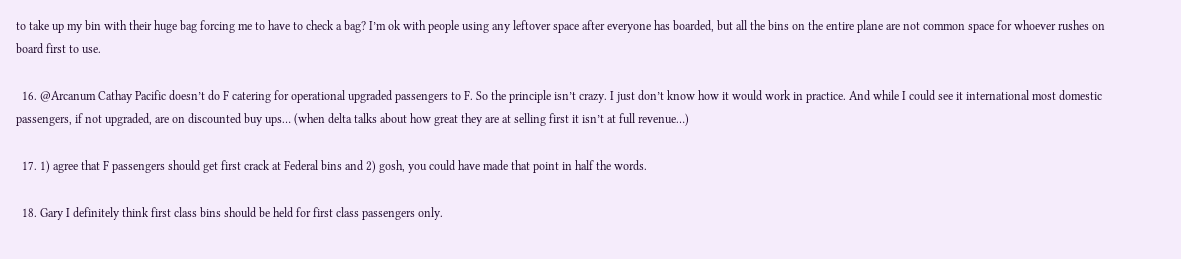to take up my bin with their huge bag forcing me to have to check a bag? I’m ok with people using any leftover space after everyone has boarded, but all the bins on the entire plane are not common space for whoever rushes on board first to use.

  16. @Arcanum Cathay Pacific doesn’t do F catering for operational upgraded passengers to F. So the principle isn’t crazy. I just don’t know how it would work in practice. And while I could see it international most domestic passengers, if not upgraded, are on discounted buy ups… (when delta talks about how great they are at selling first it isn’t at full revenue…)

  17. 1) agree that F passengers should get first crack at Federal bins and 2) gosh, you could have made that point in half the words.

  18. Gary I definitely think first class bins should be held for first class passengers only.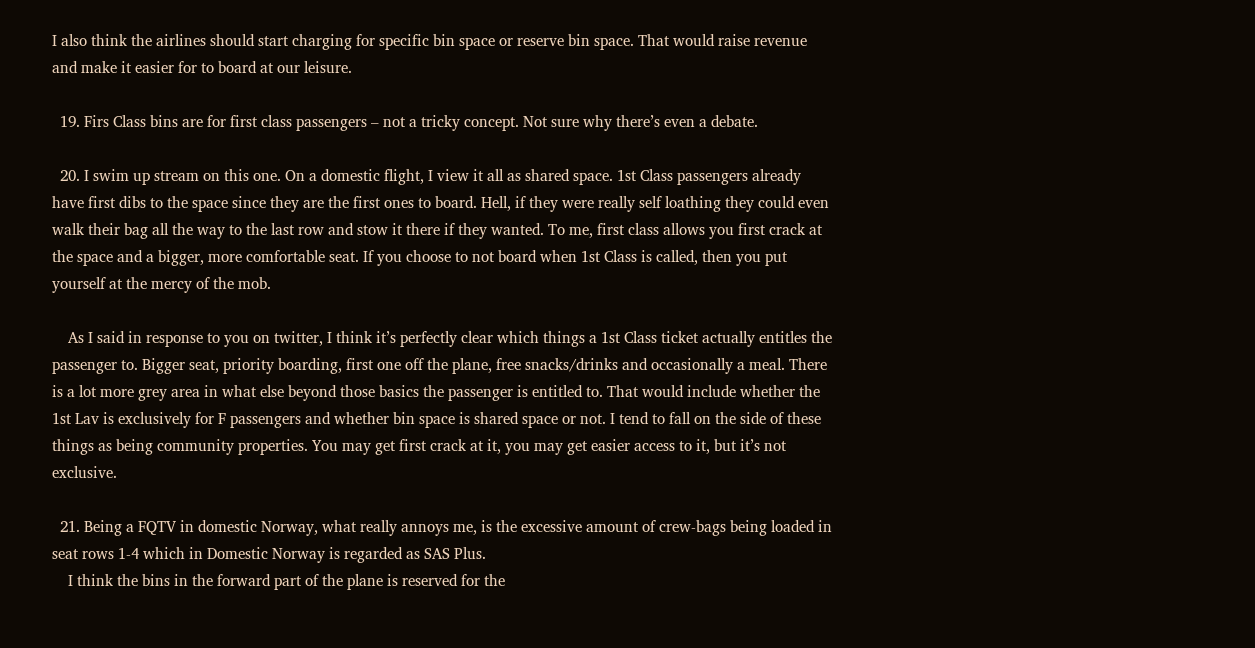I also think the airlines should start charging for specific bin space or reserve bin space. That would raise revenue and make it easier for to board at our leisure.

  19. Firs Class bins are for first class passengers – not a tricky concept. Not sure why there’s even a debate.

  20. I swim up stream on this one. On a domestic flight, I view it all as shared space. 1st Class passengers already have first dibs to the space since they are the first ones to board. Hell, if they were really self loathing they could even walk their bag all the way to the last row and stow it there if they wanted. To me, first class allows you first crack at the space and a bigger, more comfortable seat. If you choose to not board when 1st Class is called, then you put yourself at the mercy of the mob.

    As I said in response to you on twitter, I think it’s perfectly clear which things a 1st Class ticket actually entitles the passenger to. Bigger seat, priority boarding, first one off the plane, free snacks/drinks and occasionally a meal. There is a lot more grey area in what else beyond those basics the passenger is entitled to. That would include whether the 1st Lav is exclusively for F passengers and whether bin space is shared space or not. I tend to fall on the side of these things as being community properties. You may get first crack at it, you may get easier access to it, but it’s not exclusive.

  21. Being a FQTV in domestic Norway, what really annoys me, is the excessive amount of crew-bags being loaded in seat rows 1-4 which in Domestic Norway is regarded as SAS Plus.
    I think the bins in the forward part of the plane is reserved for the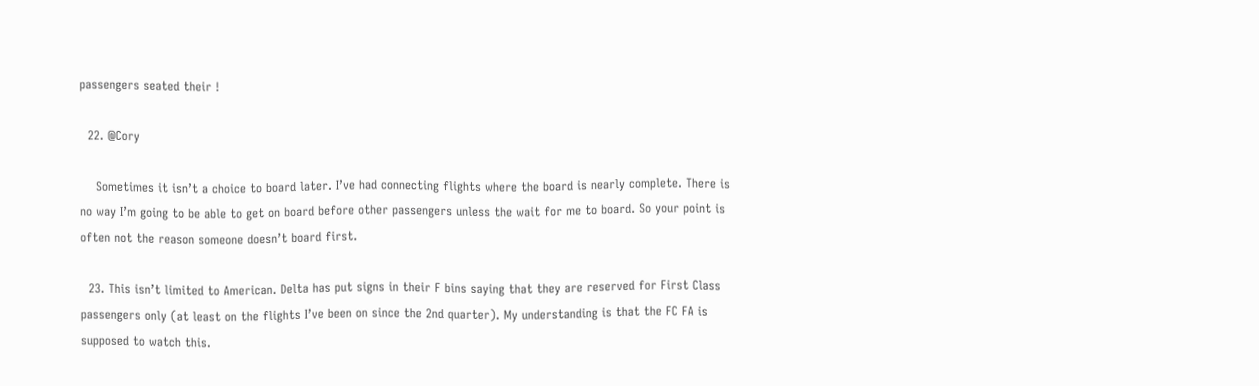passengers seated their !

  22. @Cory

    Sometimes it isn’t a choice to board later. I’ve had connecting flights where the board is nearly complete. There is no way I’m going to be able to get on board before other passengers unless the wait for me to board. So your point is often not the reason someone doesn’t board first.

  23. This isn’t limited to American. Delta has put signs in their F bins saying that they are reserved for First Class passengers only (at least on the flights I’ve been on since the 2nd quarter). My understanding is that the FC FA is supposed to watch this.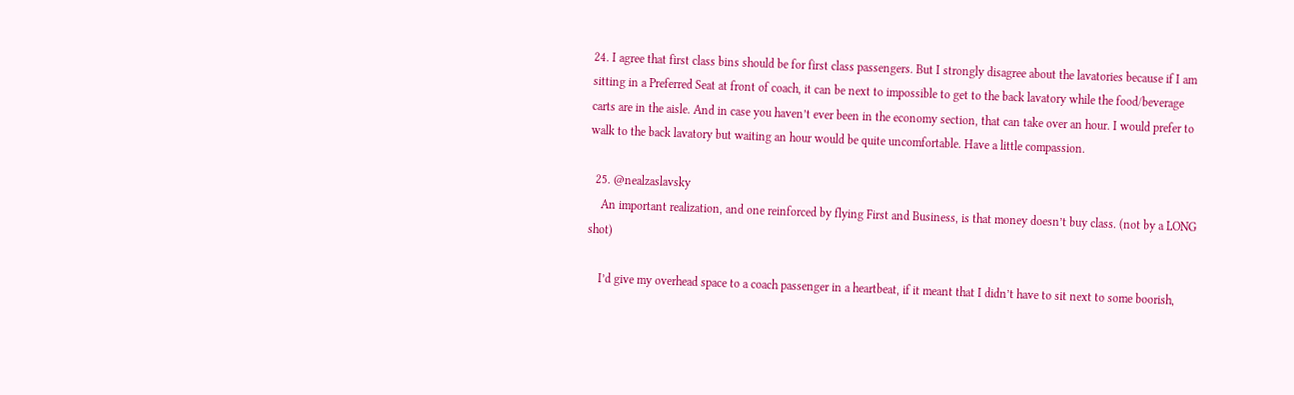24. I agree that first class bins should be for first class passengers. But I strongly disagree about the lavatories because if I am sitting in a Preferred Seat at front of coach, it can be next to impossible to get to the back lavatory while the food/beverage carts are in the aisle. And in case you haven’t ever been in the economy section, that can take over an hour. I would prefer to walk to the back lavatory but waiting an hour would be quite uncomfortable. Have a little compassion.

  25. @nealzaslavsky
    An important realization, and one reinforced by flying First and Business, is that money doesn’t buy class. (not by a LONG shot)

    I’d give my overhead space to a coach passenger in a heartbeat, if it meant that I didn’t have to sit next to some boorish,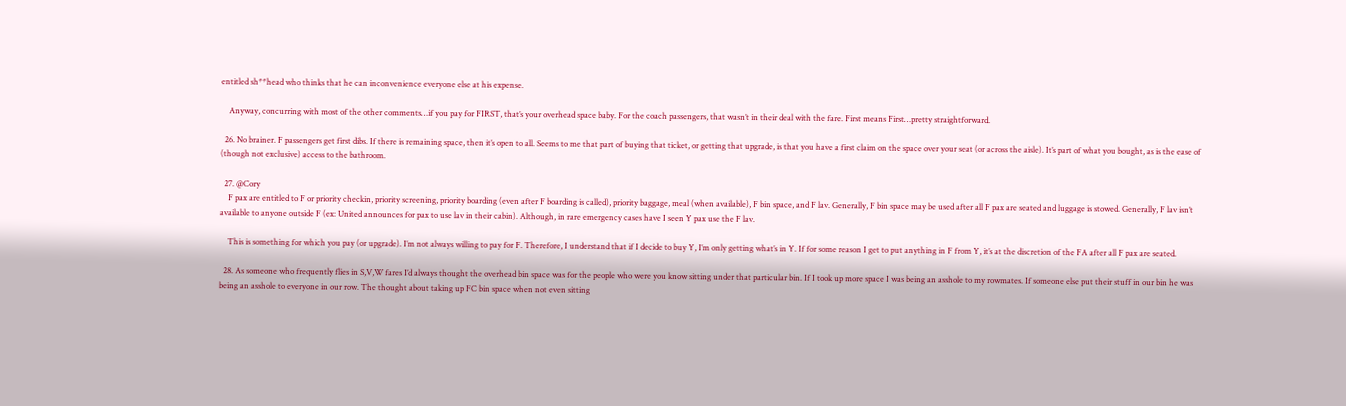entitled sh**head who thinks that he can inconvenience everyone else at his expense.

    Anyway, concurring with most of the other comments…if you pay for FIRST, that’s your overhead space baby. For the coach passengers, that wasn’t in their deal with the fare. First means First…pretty straightforward.

  26. No brainer. F passengers get first dibs. If there is remaining space, then it’s open to all. Seems to me that part of buying that ticket, or getting that upgrade, is that you have a first claim on the space over your seat (or across the aisle). It’s part of what you bought, as is the ease of (though not exclusive) access to the bathroom.

  27. @Cory
    F pax are entitled to F or priority checkin, priority screening, priority boarding (even after F boarding is called), priority baggage, meal (when available), F bin space, and F lav. Generally, F bin space may be used after all F pax are seated and luggage is stowed. Generally, F lav isn’t available to anyone outside F (ex: United announces for pax to use lav in their cabin). Although, in rare emergency cases have I seen Y pax use the F lav.

    This is something for which you pay (or upgrade). I’m not always willing to pay for F. Therefore, I understand that if I decide to buy Y, I’m only getting what’s in Y. If for some reason I get to put anything in F from Y, it’s at the discretion of the FA after all F pax are seated.

  28. As someone who frequently flies in S,V,W fares I’d always thought the overhead bin space was for the people who were you know sitting under that particular bin. If I took up more space I was being an asshole to my rowmates. If someone else put their stuff in our bin he was being an asshole to everyone in our row. The thought about taking up FC bin space when not even sitting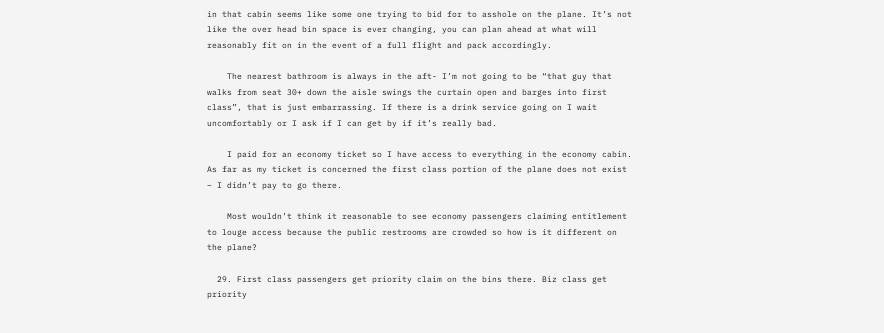in that cabin seems like some one trying to bid for to asshole on the plane. It’s not like the over head bin space is ever changing, you can plan ahead at what will reasonably fit on in the event of a full flight and pack accordingly.

    The nearest bathroom is always in the aft- I’m not going to be “that guy that walks from seat 30+ down the aisle swings the curtain open and barges into first class”, that is just embarrassing. If there is a drink service going on I wait uncomfortably or I ask if I can get by if it’s really bad.

    I paid for an economy ticket so I have access to everything in the economy cabin. As far as my ticket is concerned the first class portion of the plane does not exist – I didn’t pay to go there.

    Most wouldn’t think it reasonable to see economy passengers claiming entitlement to louge access because the public restrooms are crowded so how is it different on the plane?

  29. First class passengers get priority claim on the bins there. Biz class get priority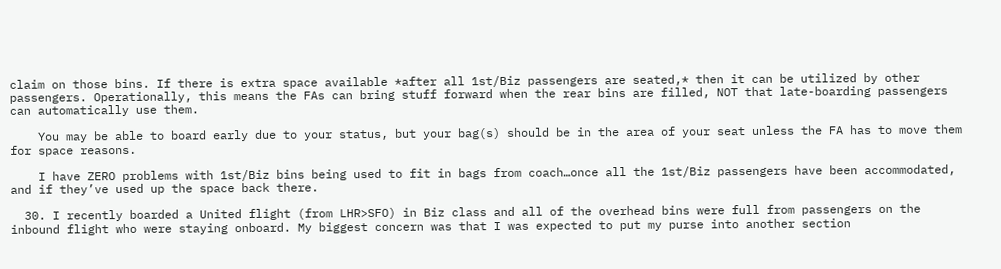claim on those bins. If there is extra space available *after all 1st/Biz passengers are seated,* then it can be utilized by other passengers. Operationally, this means the FAs can bring stuff forward when the rear bins are filled, NOT that late-boarding passengers can automatically use them.

    You may be able to board early due to your status, but your bag(s) should be in the area of your seat unless the FA has to move them for space reasons.

    I have ZERO problems with 1st/Biz bins being used to fit in bags from coach…once all the 1st/Biz passengers have been accommodated, and if they’ve used up the space back there.

  30. I recently boarded a United flight (from LHR>SFO) in Biz class and all of the overhead bins were full from passengers on the inbound flight who were staying onboard. My biggest concern was that I was expected to put my purse into another section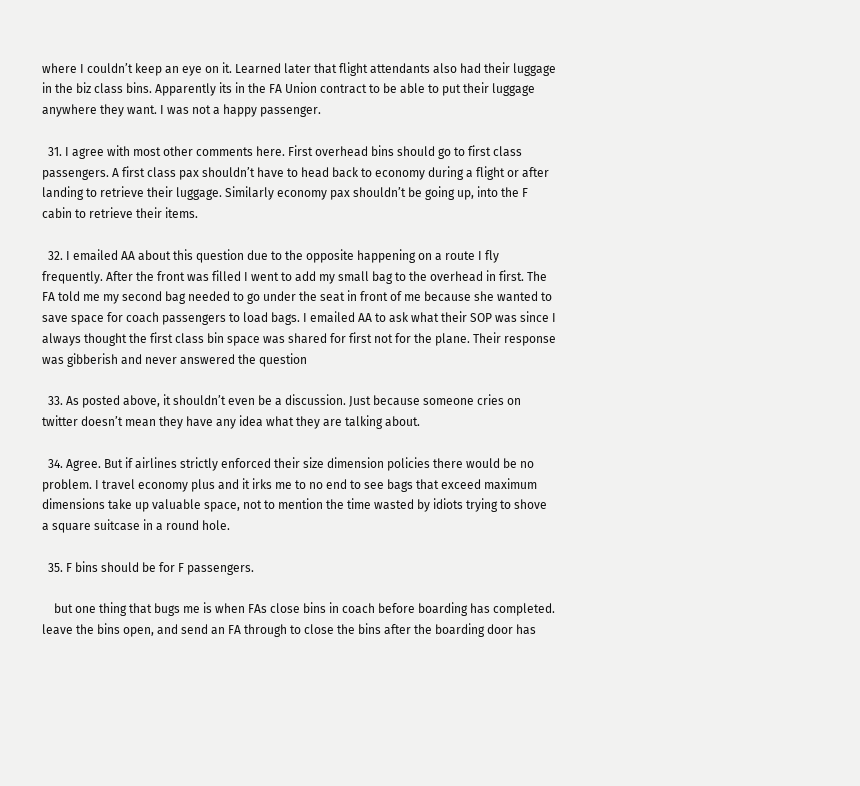where I couldn’t keep an eye on it. Learned later that flight attendants also had their luggage in the biz class bins. Apparently its in the FA Union contract to be able to put their luggage anywhere they want. I was not a happy passenger.

  31. I agree with most other comments here. First overhead bins should go to first class passengers. A first class pax shouldn’t have to head back to economy during a flight or after landing to retrieve their luggage. Similarly economy pax shouldn’t be going up, into the F cabin to retrieve their items.

  32. I emailed AA about this question due to the opposite happening on a route I fly frequently. After the front was filled I went to add my small bag to the overhead in first. The FA told me my second bag needed to go under the seat in front of me because she wanted to save space for coach passengers to load bags. I emailed AA to ask what their SOP was since I always thought the first class bin space was shared for first not for the plane. Their response was gibberish and never answered the question

  33. As posted above, it shouldn’t even be a discussion. Just because someone cries on twitter doesn’t mean they have any idea what they are talking about.

  34. Agree. But if airlines strictly enforced their size dimension policies there would be no problem. I travel economy plus and it irks me to no end to see bags that exceed maximum dimensions take up valuable space, not to mention the time wasted by idiots trying to shove a square suitcase in a round hole.

  35. F bins should be for F passengers.

    but one thing that bugs me is when FAs close bins in coach before boarding has completed. leave the bins open, and send an FA through to close the bins after the boarding door has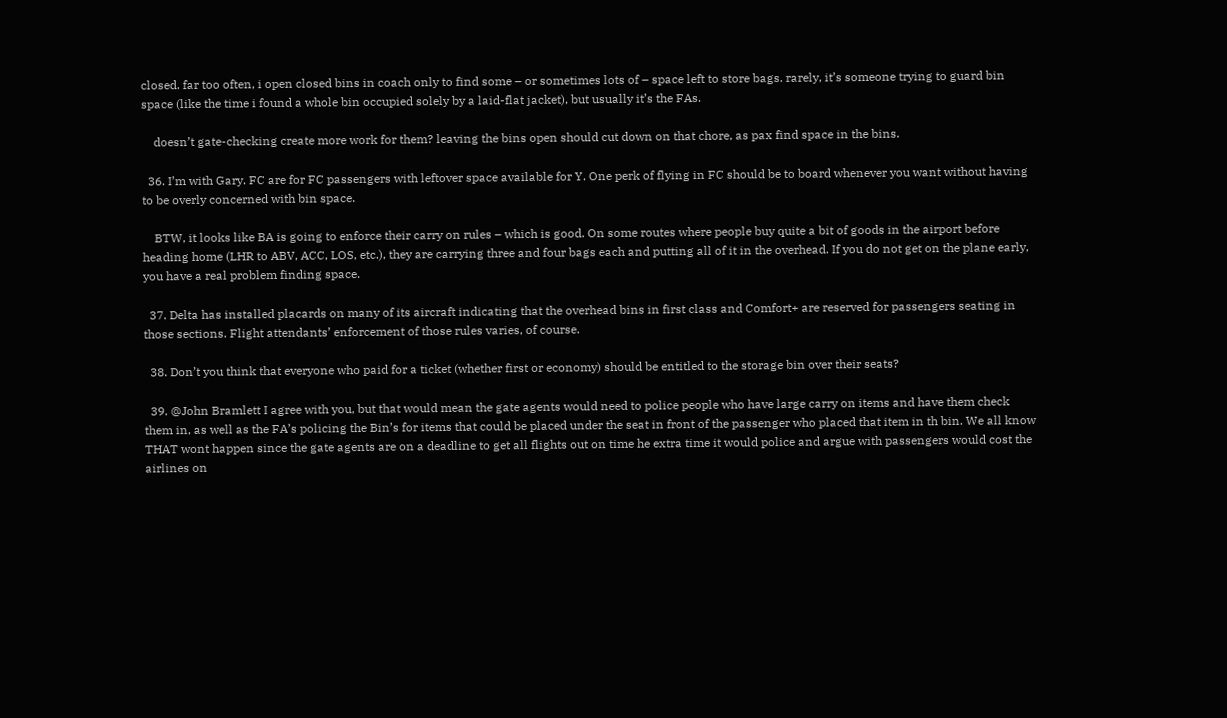closed. far too often, i open closed bins in coach only to find some – or sometimes lots of – space left to store bags. rarely, it’s someone trying to guard bin space (like the time i found a whole bin occupied solely by a laid-flat jacket), but usually it’s the FAs.

    doesn’t gate-checking create more work for them? leaving the bins open should cut down on that chore, as pax find space in the bins.

  36. I’m with Gary. FC are for FC passengers with leftover space available for Y. One perk of flying in FC should be to board whenever you want without having to be overly concerned with bin space.

    BTW, it looks like BA is going to enforce their carry on rules – which is good. On some routes where people buy quite a bit of goods in the airport before heading home (LHR to ABV, ACC, LOS, etc.), they are carrying three and four bags each and putting all of it in the overhead. If you do not get on the plane early, you have a real problem finding space.

  37. Delta has installed placards on many of its aircraft indicating that the overhead bins in first class and Comfort+ are reserved for passengers seating in those sections. Flight attendants’ enforcement of those rules varies, of course.

  38. Don’t you think that everyone who paid for a ticket (whether first or economy) should be entitled to the storage bin over their seats?

  39. @John Bramlett I agree with you, but that would mean the gate agents would need to police people who have large carry on items and have them check them in, as well as the FA’s policing the Bin’s for items that could be placed under the seat in front of the passenger who placed that item in th bin. We all know THAT wont happen since the gate agents are on a deadline to get all flights out on time he extra time it would police and argue with passengers would cost the airlines on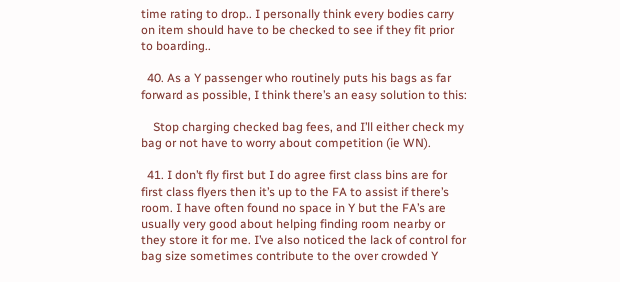time rating to drop.. I personally think every bodies carry on item should have to be checked to see if they fit prior to boarding..

  40. As a Y passenger who routinely puts his bags as far forward as possible, I think there’s an easy solution to this:

    Stop charging checked bag fees, and I’ll either check my bag or not have to worry about competition (ie WN).

  41. I don’t fly first but I do agree first class bins are for first class flyers then it’s up to the FA to assist if there’s room. I have often found no space in Y but the FA’s are usually very good about helping finding room nearby or they store it for me. I’ve also noticed the lack of control for bag size sometimes contribute to the over crowded Y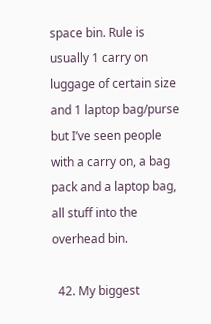space bin. Rule is usually 1 carry on luggage of certain size and 1 laptop bag/purse but I’ve seen people with a carry on, a bag pack and a laptop bag, all stuff into the overhead bin.

  42. My biggest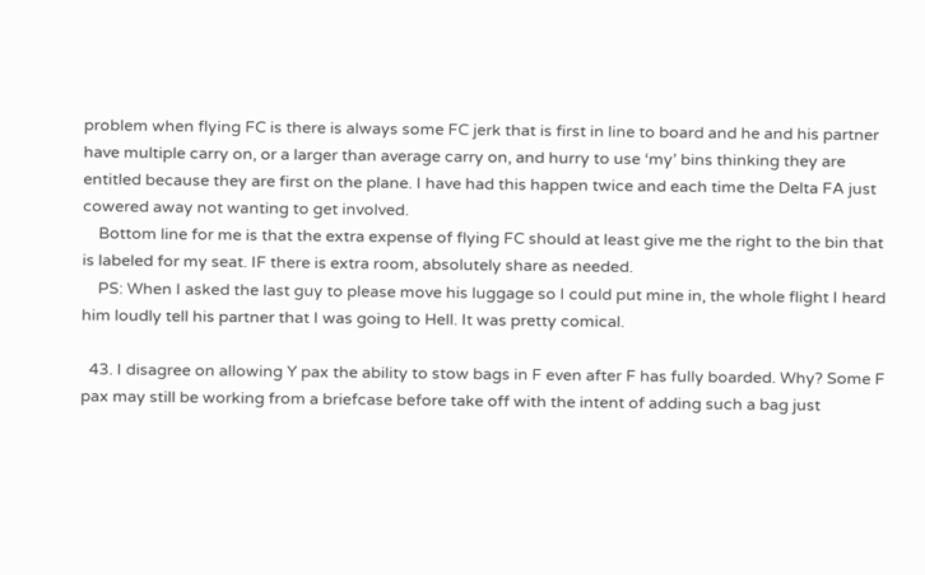problem when flying FC is there is always some FC jerk that is first in line to board and he and his partner have multiple carry on, or a larger than average carry on, and hurry to use ‘my’ bins thinking they are entitled because they are first on the plane. I have had this happen twice and each time the Delta FA just cowered away not wanting to get involved.
    Bottom line for me is that the extra expense of flying FC should at least give me the right to the bin that is labeled for my seat. IF there is extra room, absolutely share as needed.
    PS: When I asked the last guy to please move his luggage so I could put mine in, the whole flight I heard him loudly tell his partner that I was going to Hell. It was pretty comical.

  43. I disagree on allowing Y pax the ability to stow bags in F even after F has fully boarded. Why? Some F pax may still be working from a briefcase before take off with the intent of adding such a bag just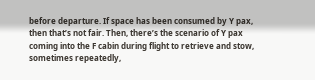before departure. If space has been consumed by Y pax, then that’s not fair. Then, there’s the scenario of Y pax coming into the F cabin during flight to retrieve and stow, sometimes repeatedly,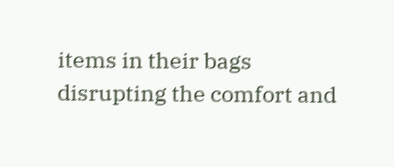items in their bags disrupting the comfort and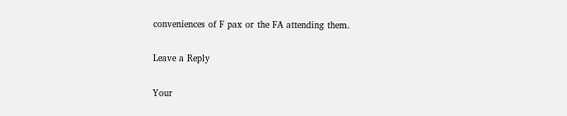conveniences of F pax or the FA attending them.

Leave a Reply

Your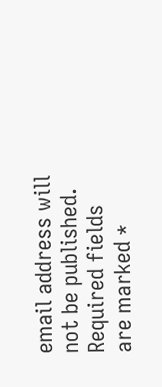email address will not be published. Required fields are marked *